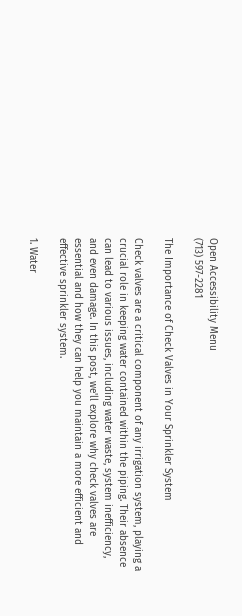Open Accessibility Menu
(713) 597-2281

The Importance of Check Valves in Your Sprinkler System

Check valves are a critical component of any irrigation system, playing a crucial role in keeping water contained within the piping. Their absence can lead to various issues, including water waste, system inefficiency, and even damage. In this post, we'll explore why check valves are essential and how they can help you maintain a more efficient and effective sprinkler system.

1. Water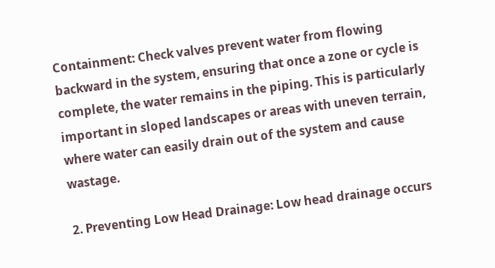Containment: Check valves prevent water from flowing backward in the system, ensuring that once a zone or cycle is complete, the water remains in the piping. This is particularly important in sloped landscapes or areas with uneven terrain, where water can easily drain out of the system and cause wastage.

2. Preventing Low Head Drainage: Low head drainage occurs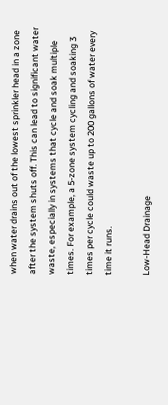when water drains out of the lowest sprinkler head in a zone after the system shuts off. This can lead to significant water waste, especially in systems that cycle and soak multiple times. For example, a 5-zone system cycling and soaking 3 times per cycle could waste up to 200 gallons of water every time it runs.

Low-Head Drainage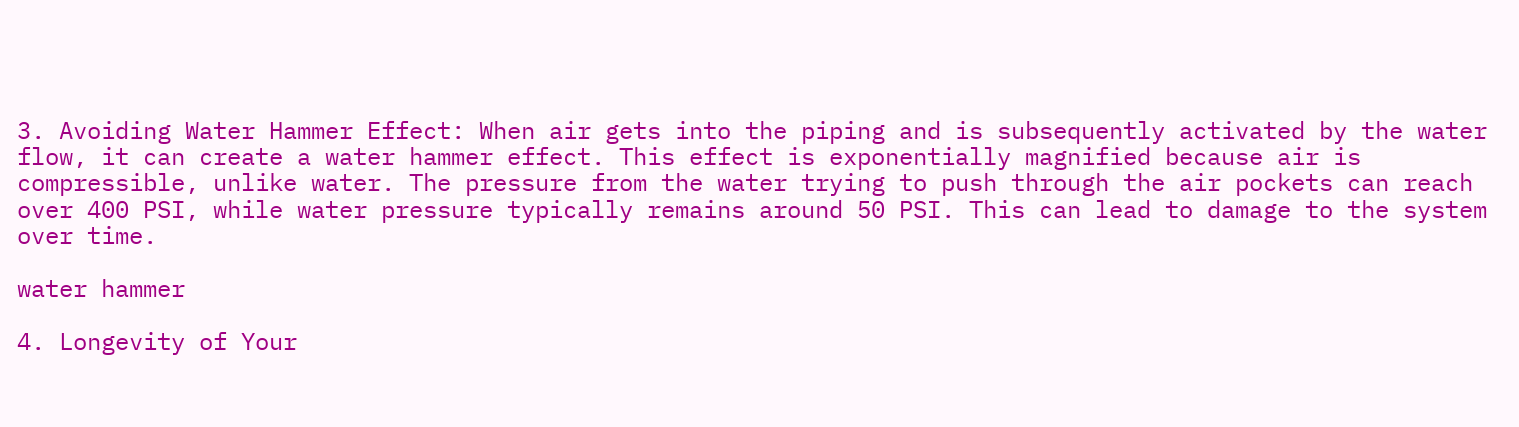3. Avoiding Water Hammer Effect: When air gets into the piping and is subsequently activated by the water flow, it can create a water hammer effect. This effect is exponentially magnified because air is compressible, unlike water. The pressure from the water trying to push through the air pockets can reach over 400 PSI, while water pressure typically remains around 50 PSI. This can lead to damage to the system over time.

water hammer

4. Longevity of Your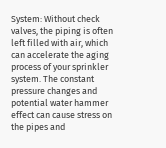System: Without check valves, the piping is often left filled with air, which can accelerate the aging process of your sprinkler system. The constant pressure changes and potential water hammer effect can cause stress on the pipes and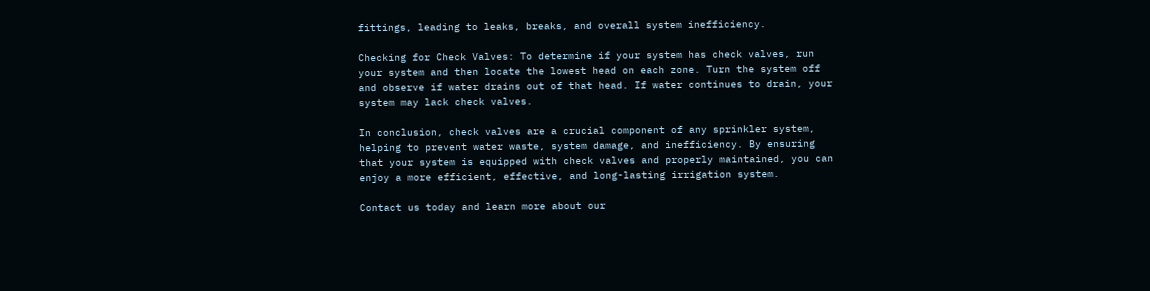fittings, leading to leaks, breaks, and overall system inefficiency.

Checking for Check Valves: To determine if your system has check valves, run your system and then locate the lowest head on each zone. Turn the system off and observe if water drains out of that head. If water continues to drain, your system may lack check valves.

In conclusion, check valves are a crucial component of any sprinkler system, helping to prevent water waste, system damage, and inefficiency. By ensuring that your system is equipped with check valves and properly maintained, you can enjoy a more efficient, effective, and long-lasting irrigation system.

Contact us today and learn more about our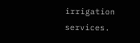irrigation services.